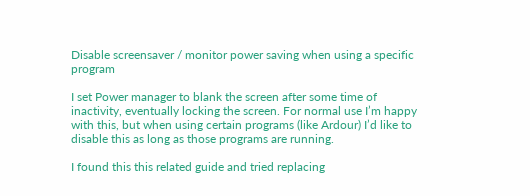Disable screensaver / monitor power saving when using a specific program

I set Power manager to blank the screen after some time of inactivity, eventually locking the screen. For normal use I’m happy with this, but when using certain programs (like Ardour) I’d like to disable this as long as those programs are running.

I found this this related guide and tried replacing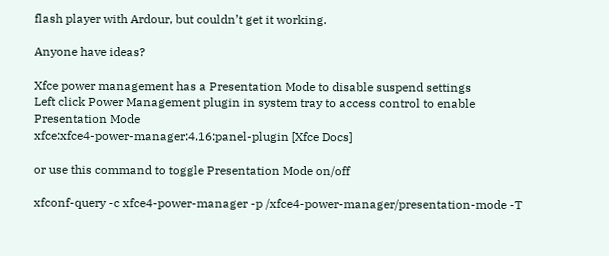flash player with Ardour, but couldn’t get it working.

Anyone have ideas?

Xfce power management has a Presentation Mode to disable suspend settings
Left click Power Management plugin in system tray to access control to enable Presentation Mode
xfce:xfce4-power-manager:4.16:panel-plugin [Xfce Docs]

or use this command to toggle Presentation Mode on/off

xfconf-query -c xfce4-power-manager -p /xfce4-power-manager/presentation-mode -T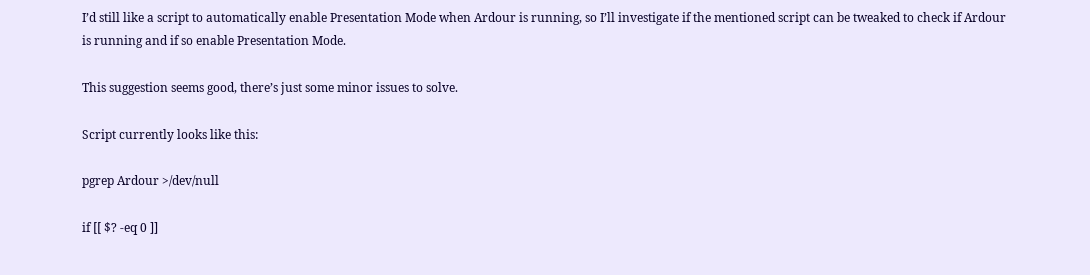I’d still like a script to automatically enable Presentation Mode when Ardour is running, so I’ll investigate if the mentioned script can be tweaked to check if Ardour is running and if so enable Presentation Mode.

This suggestion seems good, there’s just some minor issues to solve.

Script currently looks like this:

pgrep Ardour >/dev/null

if [[ $? -eq 0 ]]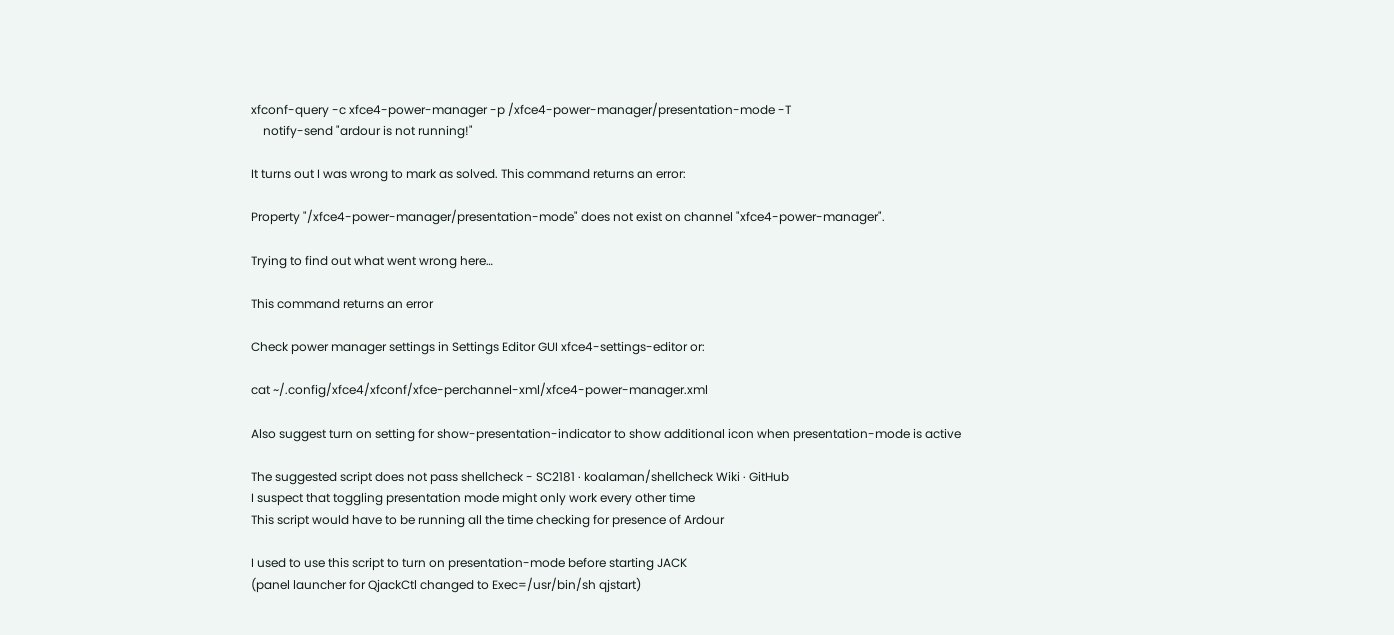xfconf-query -c xfce4-power-manager -p /xfce4-power-manager/presentation-mode -T
    notify-send "ardour is not running!"

It turns out I was wrong to mark as solved. This command returns an error:

Property "/xfce4-power-manager/presentation-mode" does not exist on channel "xfce4-power-manager".

Trying to find out what went wrong here…

This command returns an error

Check power manager settings in Settings Editor GUI xfce4-settings-editor or:

cat ~/.config/xfce4/xfconf/xfce-perchannel-xml/xfce4-power-manager.xml

Also suggest turn on setting for show-presentation-indicator to show additional icon when presentation-mode is active

The suggested script does not pass shellcheck - SC2181 · koalaman/shellcheck Wiki · GitHub
I suspect that toggling presentation mode might only work every other time
This script would have to be running all the time checking for presence of Ardour

I used to use this script to turn on presentation-mode before starting JACK
(panel launcher for QjackCtl changed to Exec=/usr/bin/sh qjstart)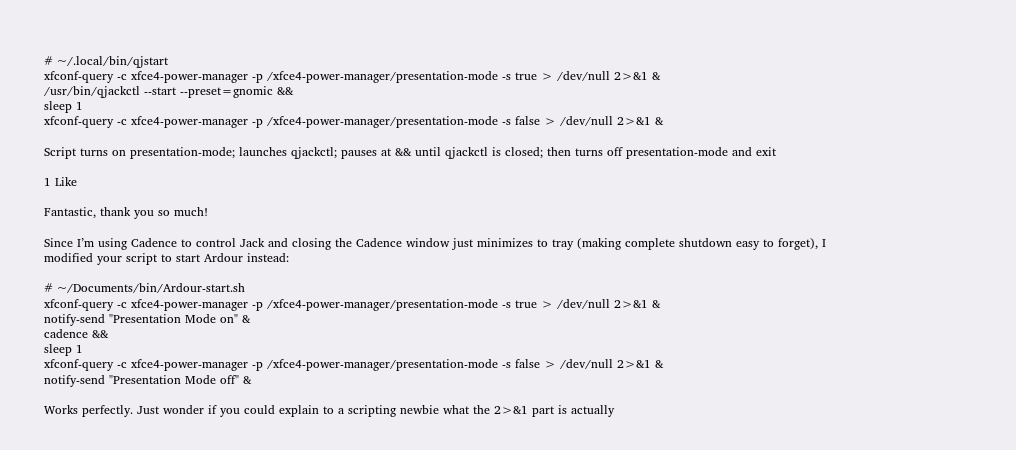# ~/.local/bin/qjstart
xfconf-query -c xfce4-power-manager -p /xfce4-power-manager/presentation-mode -s true > /dev/null 2>&1 &
/usr/bin/qjackctl --start --preset=gnomic &&
sleep 1
xfconf-query -c xfce4-power-manager -p /xfce4-power-manager/presentation-mode -s false > /dev/null 2>&1 &

Script turns on presentation-mode; launches qjackctl; pauses at && until qjackctl is closed; then turns off presentation-mode and exit

1 Like

Fantastic, thank you so much!

Since I’m using Cadence to control Jack and closing the Cadence window just minimizes to tray (making complete shutdown easy to forget), I modified your script to start Ardour instead:

# ~/Documents/bin/Ardour-start.sh
xfconf-query -c xfce4-power-manager -p /xfce4-power-manager/presentation-mode -s true > /dev/null 2>&1 &
notify-send "Presentation Mode on" &
cadence &&
sleep 1
xfconf-query -c xfce4-power-manager -p /xfce4-power-manager/presentation-mode -s false > /dev/null 2>&1 &
notify-send "Presentation Mode off" &

Works perfectly. Just wonder if you could explain to a scripting newbie what the 2>&1 part is actually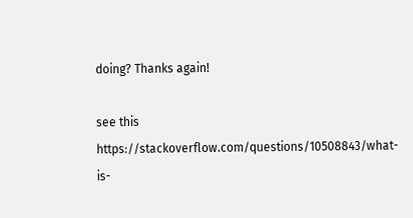doing? Thanks again!

see this https://stackoverflow.com/questions/10508843/what-is-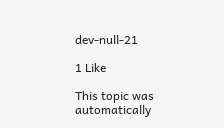dev-null-21

1 Like

This topic was automatically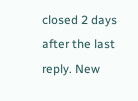closed 2 days after the last reply. New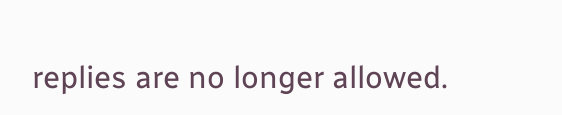replies are no longer allowed.